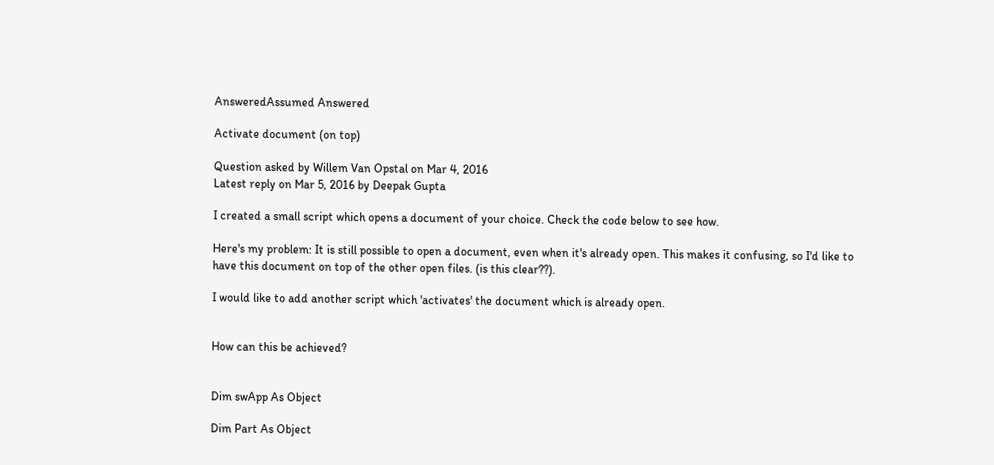AnsweredAssumed Answered

Activate document (on top)

Question asked by Willem Van Opstal on Mar 4, 2016
Latest reply on Mar 5, 2016 by Deepak Gupta

I created a small script which opens a document of your choice. Check the code below to see how.

Here's my problem: It is still possible to open a document, even when it's already open. This makes it confusing, so I'd like to have this document on top of the other open files. (is this clear??).

I would like to add another script which 'activates' the document which is already open.


How can this be achieved?


Dim swApp As Object

Dim Part As Object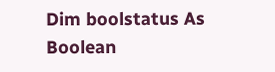Dim boolstatus As Boolean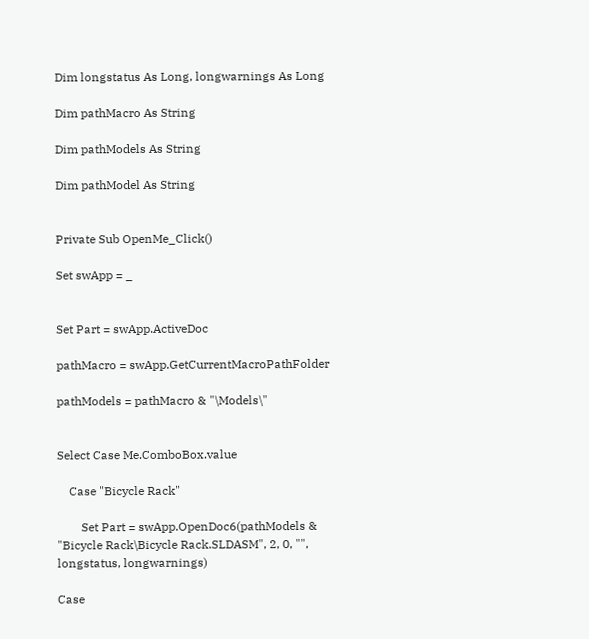Dim longstatus As Long, longwarnings As Long

Dim pathMacro As String

Dim pathModels As String

Dim pathModel As String


Private Sub OpenMe_Click()

Set swApp = _


Set Part = swApp.ActiveDoc

pathMacro = swApp.GetCurrentMacroPathFolder

pathModels = pathMacro & "\Models\"


Select Case Me.ComboBox.value

    Case "Bicycle Rack"

        Set Part = swApp.OpenDoc6(pathModels & "Bicycle Rack\Bicycle Rack.SLDASM", 2, 0, "", longstatus, longwarnings)

Case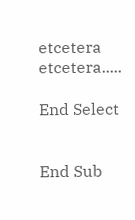etcetera etcetera.....

End Select


End Sub